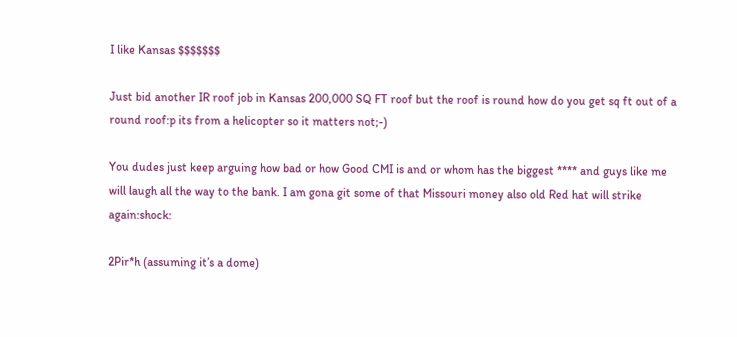I like Kansas $$$$$$$

Just bid another IR roof job in Kansas 200,000 SQ FT roof but the roof is round how do you get sq ft out of a round roof:p its from a helicopter so it matters not;-)

You dudes just keep arguing how bad or how Good CMI is and or whom has the biggest **** and guys like me will laugh all the way to the bank. I am gona git some of that Missouri money also old Red hat will strike again:shock:

2Pir*h (assuming it’s a dome)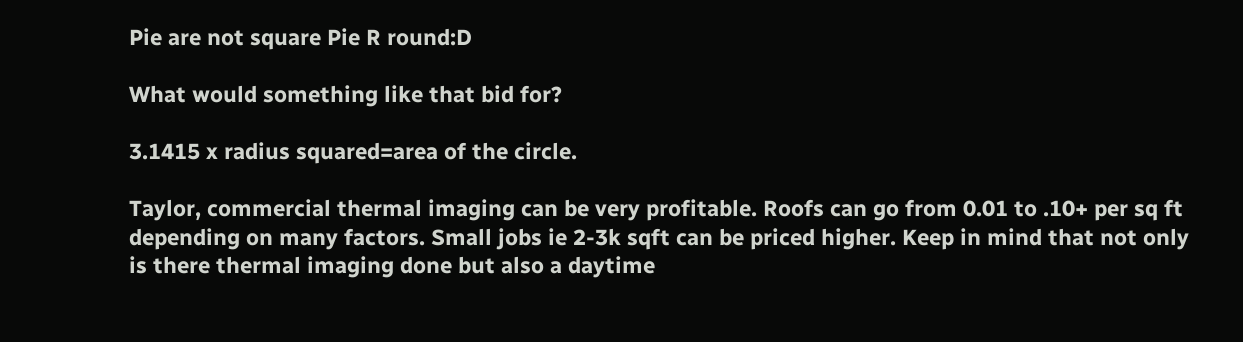Pie are not square Pie R round:D

What would something like that bid for?

3.1415 x radius squared=area of the circle.

Taylor, commercial thermal imaging can be very profitable. Roofs can go from 0.01 to .10+ per sq ft depending on many factors. Small jobs ie 2-3k sqft can be priced higher. Keep in mind that not only is there thermal imaging done but also a daytime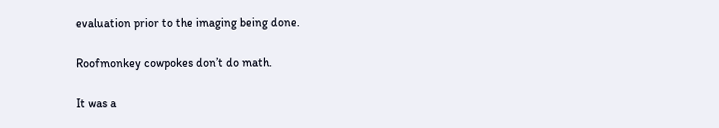evaluation prior to the imaging being done.

Roofmonkey cowpokes don’t do math.

It was a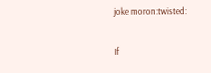joke moron:twisted:

If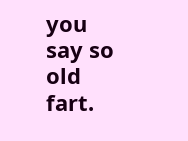you say so old fart.